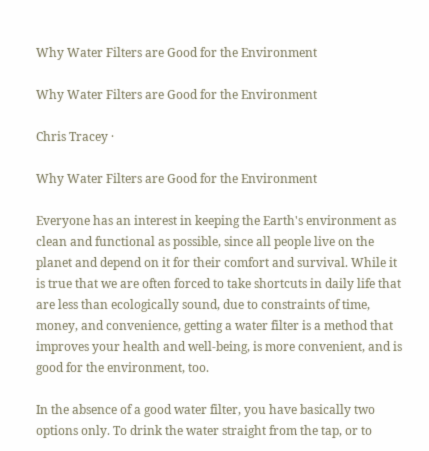Why Water Filters are Good for the Environment

Why Water Filters are Good for the Environment

Chris Tracey ·

Why Water Filters are Good for the Environment

Everyone has an interest in keeping the Earth's environment as clean and functional as possible, since all people live on the planet and depend on it for their comfort and survival. While it is true that we are often forced to take shortcuts in daily life that are less than ecologically sound, due to constraints of time, money, and convenience, getting a water filter is a method that improves your health and well-being, is more convenient, and is good for the environment, too.

In the absence of a good water filter, you have basically two options only. To drink the water straight from the tap, or to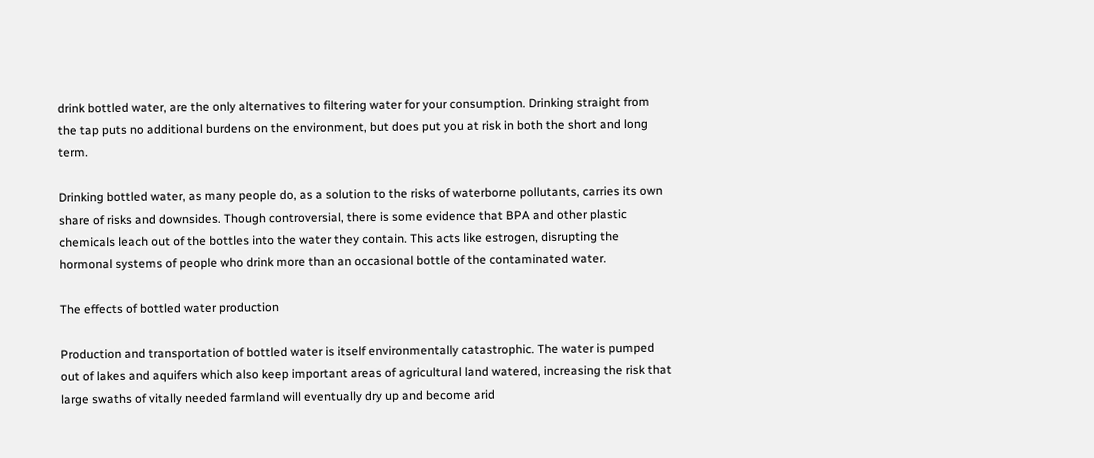drink bottled water, are the only alternatives to filtering water for your consumption. Drinking straight from the tap puts no additional burdens on the environment, but does put you at risk in both the short and long term.

Drinking bottled water, as many people do, as a solution to the risks of waterborne pollutants, carries its own share of risks and downsides. Though controversial, there is some evidence that BPA and other plastic chemicals leach out of the bottles into the water they contain. This acts like estrogen, disrupting the hormonal systems of people who drink more than an occasional bottle of the contaminated water.

The effects of bottled water production

Production and transportation of bottled water is itself environmentally catastrophic. The water is pumped out of lakes and aquifers which also keep important areas of agricultural land watered, increasing the risk that large swaths of vitally needed farmland will eventually dry up and become arid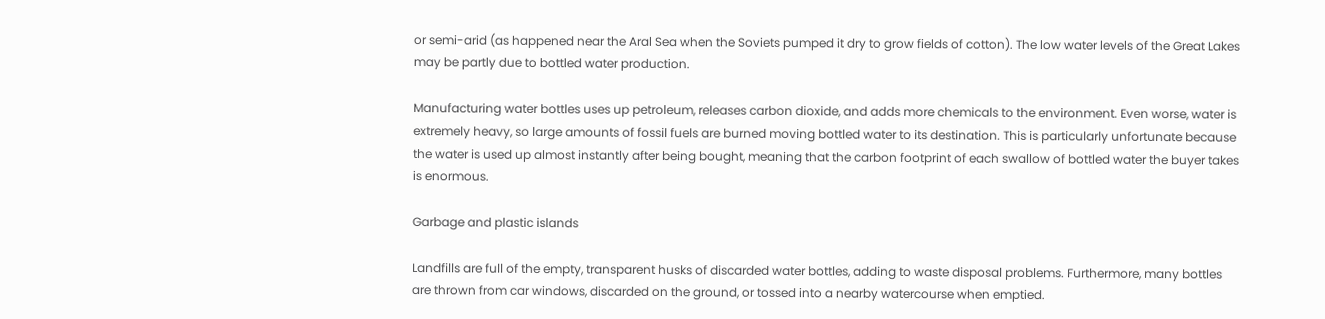or semi-arid (as happened near the Aral Sea when the Soviets pumped it dry to grow fields of cotton). The low water levels of the Great Lakes may be partly due to bottled water production.

Manufacturing water bottles uses up petroleum, releases carbon dioxide, and adds more chemicals to the environment. Even worse, water is extremely heavy, so large amounts of fossil fuels are burned moving bottled water to its destination. This is particularly unfortunate because the water is used up almost instantly after being bought, meaning that the carbon footprint of each swallow of bottled water the buyer takes is enormous.

Garbage and plastic islands

Landfills are full of the empty, transparent husks of discarded water bottles, adding to waste disposal problems. Furthermore, many bottles are thrown from car windows, discarded on the ground, or tossed into a nearby watercourse when emptied.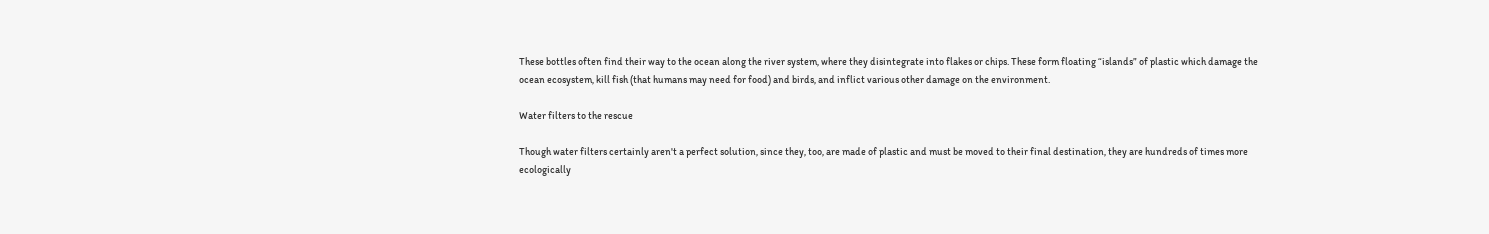These bottles often find their way to the ocean along the river system, where they disintegrate into flakes or chips. These form floating “islands” of plastic which damage the ocean ecosystem, kill fish (that humans may need for food) and birds, and inflict various other damage on the environment.

Water filters to the rescue

Though water filters certainly aren't a perfect solution, since they, too, are made of plastic and must be moved to their final destination, they are hundreds of times more ecologically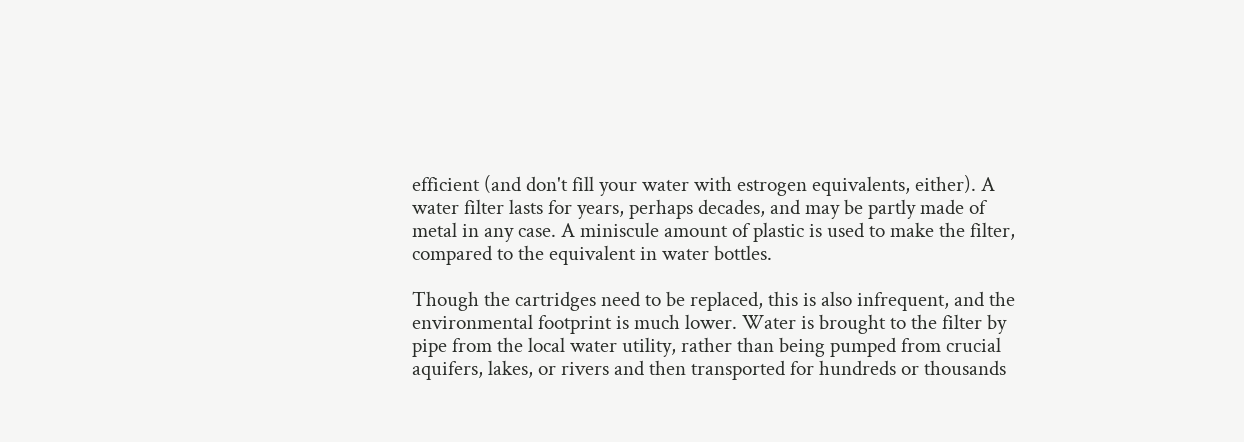efficient (and don't fill your water with estrogen equivalents, either). A water filter lasts for years, perhaps decades, and may be partly made of metal in any case. A miniscule amount of plastic is used to make the filter, compared to the equivalent in water bottles.

Though the cartridges need to be replaced, this is also infrequent, and the environmental footprint is much lower. Water is brought to the filter by pipe from the local water utility, rather than being pumped from crucial aquifers, lakes, or rivers and then transported for hundreds or thousands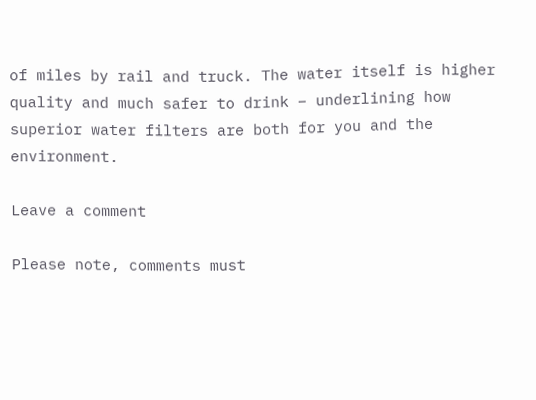of miles by rail and truck. The water itself is higher quality and much safer to drink – underlining how superior water filters are both for you and the environment.

Leave a comment

Please note, comments must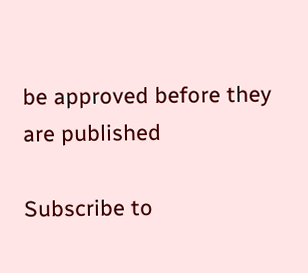be approved before they are published

Subscribe to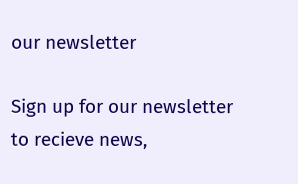our newsletter

Sign up for our newsletter to recieve news,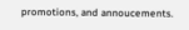promotions, and annoucements.